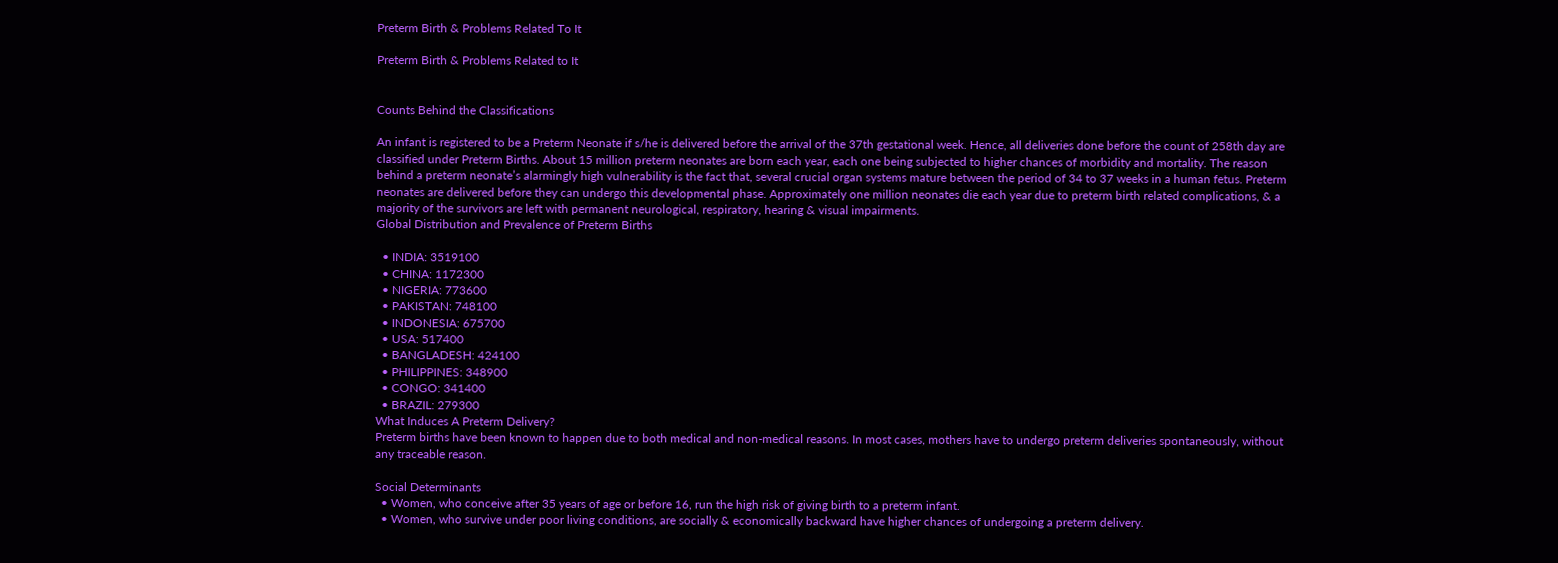Preterm Birth & Problems Related To It

Preterm Birth & Problems Related to It


Counts Behind the Classifications

An infant is registered to be a Preterm Neonate if s/he is delivered before the arrival of the 37th gestational week. Hence, all deliveries done before the count of 258th day are classified under Preterm Births. About 15 million preterm neonates are born each year, each one being subjected to higher chances of morbidity and mortality. The reason behind a preterm neonate’s alarmingly high vulnerability is the fact that, several crucial organ systems mature between the period of 34 to 37 weeks in a human fetus. Preterm neonates are delivered before they can undergo this developmental phase. Approximately one million neonates die each year due to preterm birth related complications, & a majority of the survivors are left with permanent neurological, respiratory, hearing & visual impairments.
Global Distribution and Prevalence of Preterm Births

  • INDIA: 3519100
  • CHINA: 1172300
  • NIGERIA: 773600
  • PAKISTAN: 748100
  • INDONESIA: 675700
  • USA: 517400
  • BANGLADESH: 424100
  • PHILIPPINES: 348900
  • CONGO: 341400
  • BRAZIL: 279300
What Induces A Preterm Delivery?
Preterm births have been known to happen due to both medical and non-medical reasons. In most cases, mothers have to undergo preterm deliveries spontaneously, without any traceable reason.

Social Determinants
  • Women, who conceive after 35 years of age or before 16, run the high risk of giving birth to a preterm infant.
  • Women, who survive under poor living conditions, are socially & economically backward have higher chances of undergoing a preterm delivery.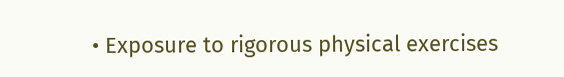• Exposure to rigorous physical exercises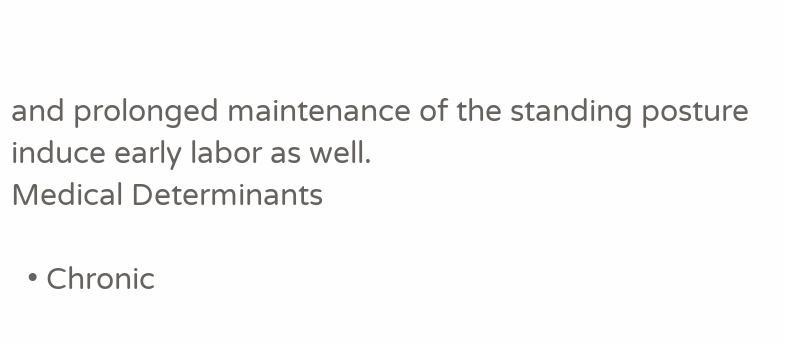and prolonged maintenance of the standing posture induce early labor as well.
Medical Determinants

  • Chronic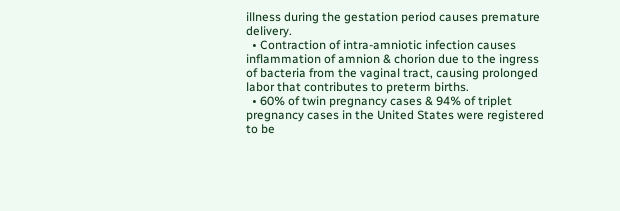illness during the gestation period causes premature delivery.
  • Contraction of intra-amniotic infection causes inflammation of amnion & chorion due to the ingress of bacteria from the vaginal tract, causing prolonged labor that contributes to preterm births.
  • 60% of twin pregnancy cases & 94% of triplet pregnancy cases in the United States were registered to be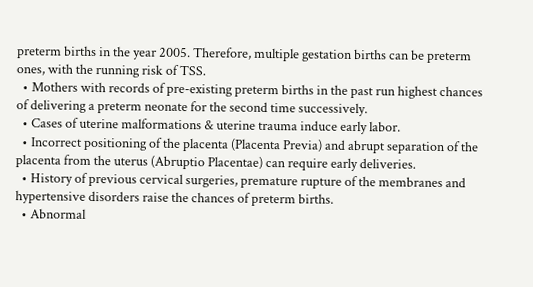preterm births in the year 2005. Therefore, multiple gestation births can be preterm ones, with the running risk of TSS.
  • Mothers with records of pre-existing preterm births in the past run highest chances of delivering a preterm neonate for the second time successively.
  • Cases of uterine malformations & uterine trauma induce early labor.
  • Incorrect positioning of the placenta (Placenta Previa) and abrupt separation of the placenta from the uterus (Abruptio Placentae) can require early deliveries.
  • History of previous cervical surgeries, premature rupture of the membranes and hypertensive disorders raise the chances of preterm births.
  • Abnormal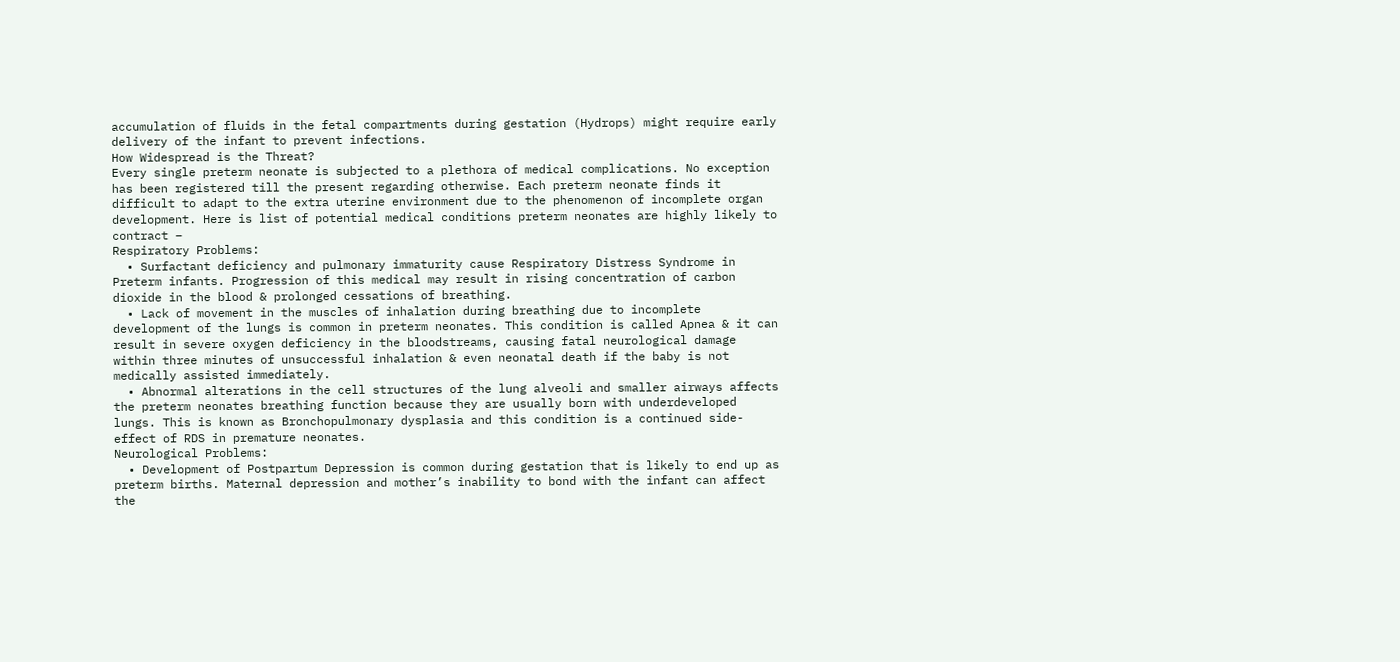accumulation of fluids in the fetal compartments during gestation (Hydrops) might require early delivery of the infant to prevent infections.
How Widespread is the Threat?
Every single preterm neonate is subjected to a plethora of medical complications. No exception has been registered till the present regarding otherwise. Each preterm neonate finds it difficult to adapt to the extra uterine environment due to the phenomenon of incomplete organ development. Here is list of potential medical conditions preterm neonates are highly likely to contract –
Respiratory Problems:
  • Surfactant deficiency and pulmonary immaturity cause Respiratory Distress Syndrome in Preterm infants. Progression of this medical may result in rising concentration of carbon dioxide in the blood & prolonged cessations of breathing.
  • Lack of movement in the muscles of inhalation during breathing due to incomplete development of the lungs is common in preterm neonates. This condition is called Apnea & it can result in severe oxygen deficiency in the bloodstreams, causing fatal neurological damage within three minutes of unsuccessful inhalation & even neonatal death if the baby is not medically assisted immediately.
  • Abnormal alterations in the cell structures of the lung alveoli and smaller airways affects the preterm neonates breathing function because they are usually born with underdeveloped lungs. This is known as Bronchopulmonary dysplasia and this condition is a continued side-effect of RDS in premature neonates.
Neurological Problems:
  • Development of Postpartum Depression is common during gestation that is likely to end up as preterm births. Maternal depression and mother’s inability to bond with the infant can affect the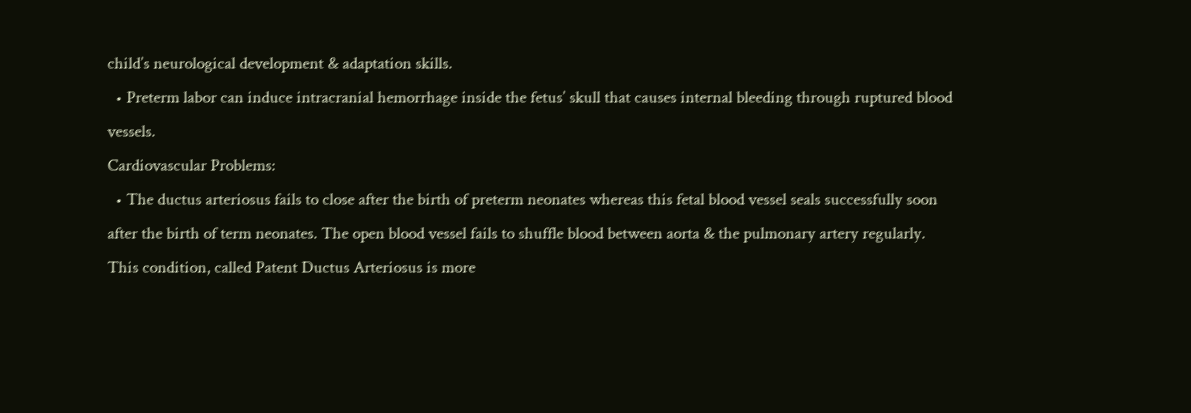child’s neurological development & adaptation skills.
  • Preterm labor can induce intracranial hemorrhage inside the fetus’ skull that causes internal bleeding through ruptured blood vessels.
Cardiovascular Problems:
  • The ductus arteriosus fails to close after the birth of preterm neonates whereas this fetal blood vessel seals successfully soon after the birth of term neonates. The open blood vessel fails to shuffle blood between aorta & the pulmonary artery regularly. This condition, called Patent Ductus Arteriosus is more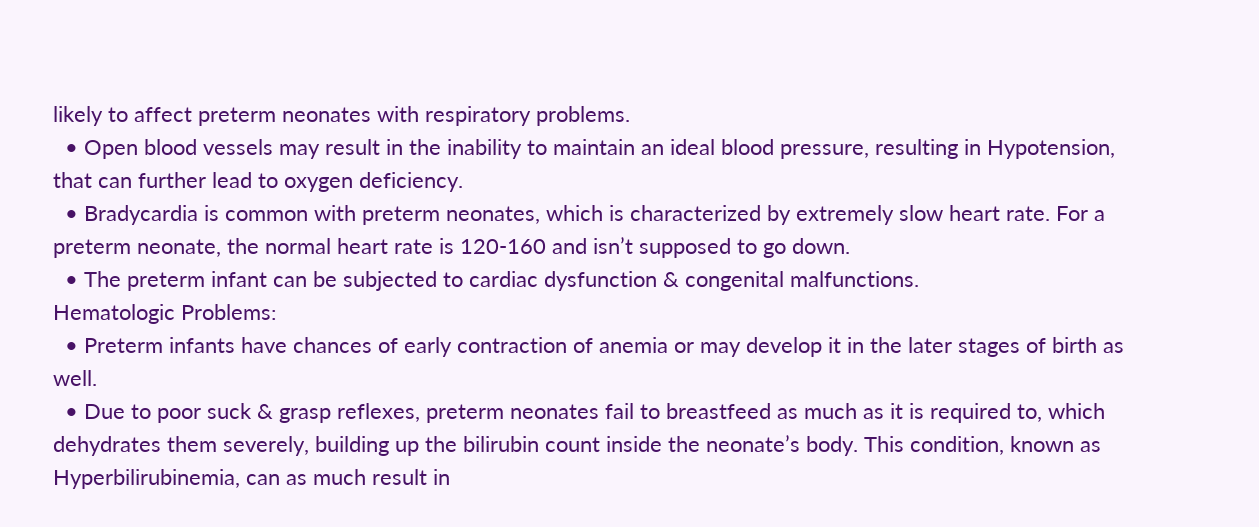likely to affect preterm neonates with respiratory problems.
  • Open blood vessels may result in the inability to maintain an ideal blood pressure, resulting in Hypotension, that can further lead to oxygen deficiency.
  • Bradycardia is common with preterm neonates, which is characterized by extremely slow heart rate. For a preterm neonate, the normal heart rate is 120-160 and isn’t supposed to go down.
  • The preterm infant can be subjected to cardiac dysfunction & congenital malfunctions.
Hematologic Problems:
  • Preterm infants have chances of early contraction of anemia or may develop it in the later stages of birth as well.
  • Due to poor suck & grasp reflexes, preterm neonates fail to breastfeed as much as it is required to, which dehydrates them severely, building up the bilirubin count inside the neonate’s body. This condition, known as Hyperbilirubinemia, can as much result in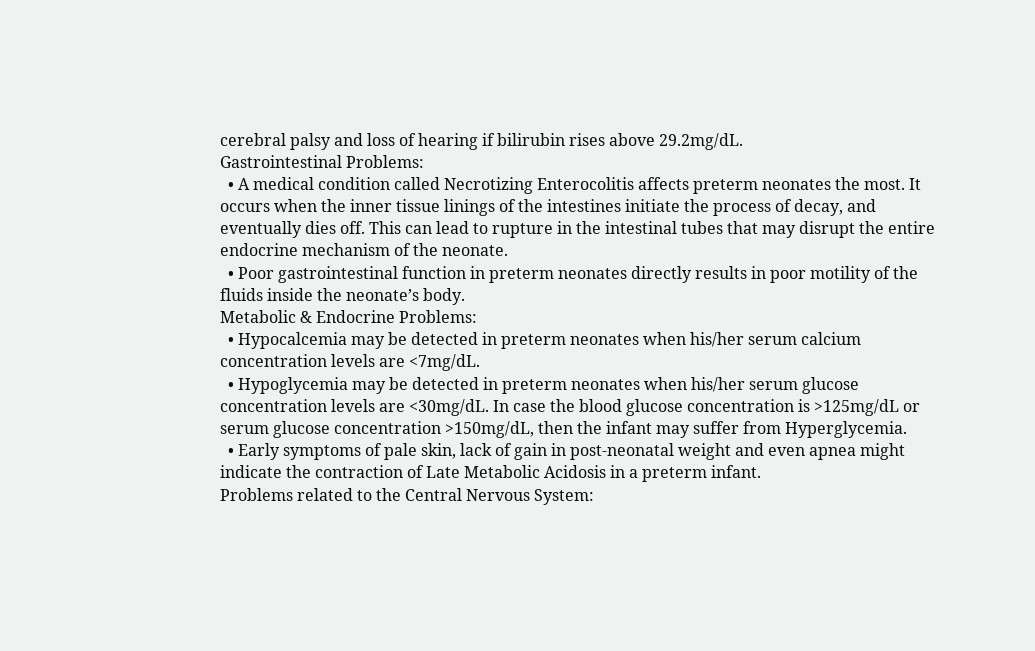cerebral palsy and loss of hearing if bilirubin rises above 29.2mg/dL.
Gastrointestinal Problems:
  • A medical condition called Necrotizing Enterocolitis affects preterm neonates the most. It occurs when the inner tissue linings of the intestines initiate the process of decay, and eventually dies off. This can lead to rupture in the intestinal tubes that may disrupt the entire endocrine mechanism of the neonate.
  • Poor gastrointestinal function in preterm neonates directly results in poor motility of the fluids inside the neonate’s body.
Metabolic & Endocrine Problems:
  • Hypocalcemia may be detected in preterm neonates when his/her serum calcium concentration levels are <7mg/dL.
  • Hypoglycemia may be detected in preterm neonates when his/her serum glucose concentration levels are <30mg/dL. In case the blood glucose concentration is >125mg/dL or serum glucose concentration >150mg/dL, then the infant may suffer from Hyperglycemia.
  • Early symptoms of pale skin, lack of gain in post-neonatal weight and even apnea might indicate the contraction of Late Metabolic Acidosis in a preterm infant.
Problems related to the Central Nervous System: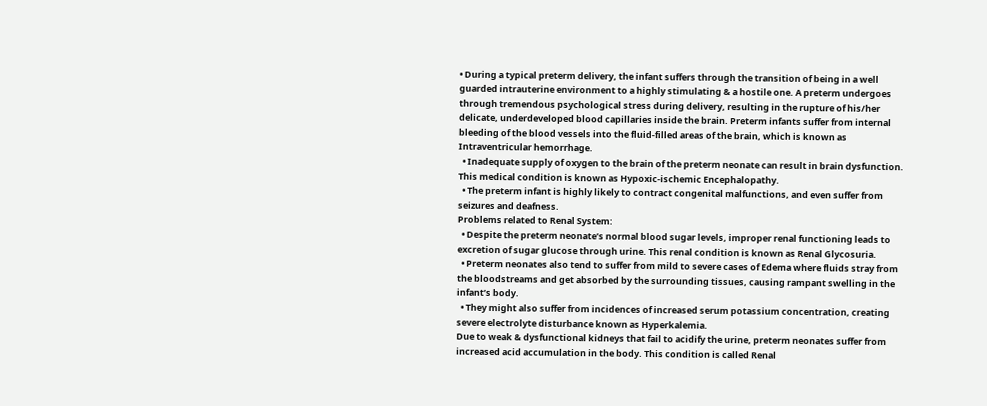• During a typical preterm delivery, the infant suffers through the transition of being in a well guarded intrauterine environment to a highly stimulating & a hostile one. A preterm undergoes through tremendous psychological stress during delivery, resulting in the rupture of his/her delicate, underdeveloped blood capillaries inside the brain. Preterm infants suffer from internal bleeding of the blood vessels into the fluid-filled areas of the brain, which is known as Intraventricular hemorrhage.
  • Inadequate supply of oxygen to the brain of the preterm neonate can result in brain dysfunction. This medical condition is known as Hypoxic-ischemic Encephalopathy.
  • The preterm infant is highly likely to contract congenital malfunctions, and even suffer from seizures and deafness.
Problems related to Renal System:
  • Despite the preterm neonate’s normal blood sugar levels, improper renal functioning leads to excretion of sugar glucose through urine. This renal condition is known as Renal Glycosuria.
  • Preterm neonates also tend to suffer from mild to severe cases of Edema where fluids stray from the bloodstreams and get absorbed by the surrounding tissues, causing rampant swelling in the infant’s body.
  • They might also suffer from incidences of increased serum potassium concentration, creating severe electrolyte disturbance known as Hyperkalemia.
Due to weak & dysfunctional kidneys that fail to acidify the urine, preterm neonates suffer from increased acid accumulation in the body. This condition is called Renal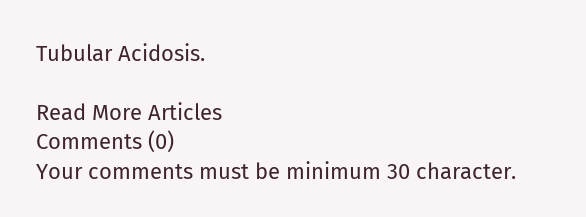Tubular Acidosis.

Read More Articles
Comments (0)
Your comments must be minimum 30 character.